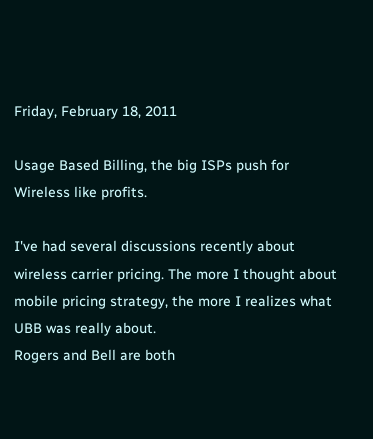Friday, February 18, 2011

Usage Based Billing, the big ISPs push for Wireless like profits.

I've had several discussions recently about wireless carrier pricing. The more I thought about mobile pricing strategy, the more I realizes what UBB was really about.
Rogers and Bell are both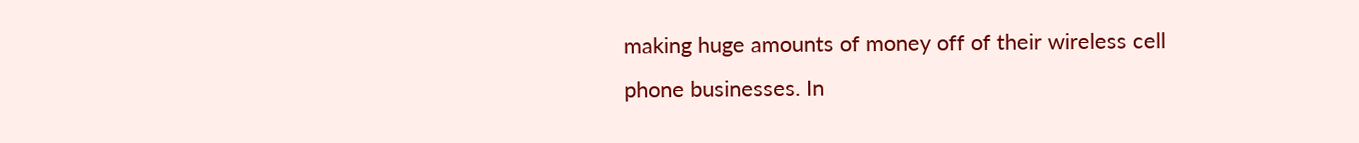making huge amounts of money off of their wireless cell phone businesses. In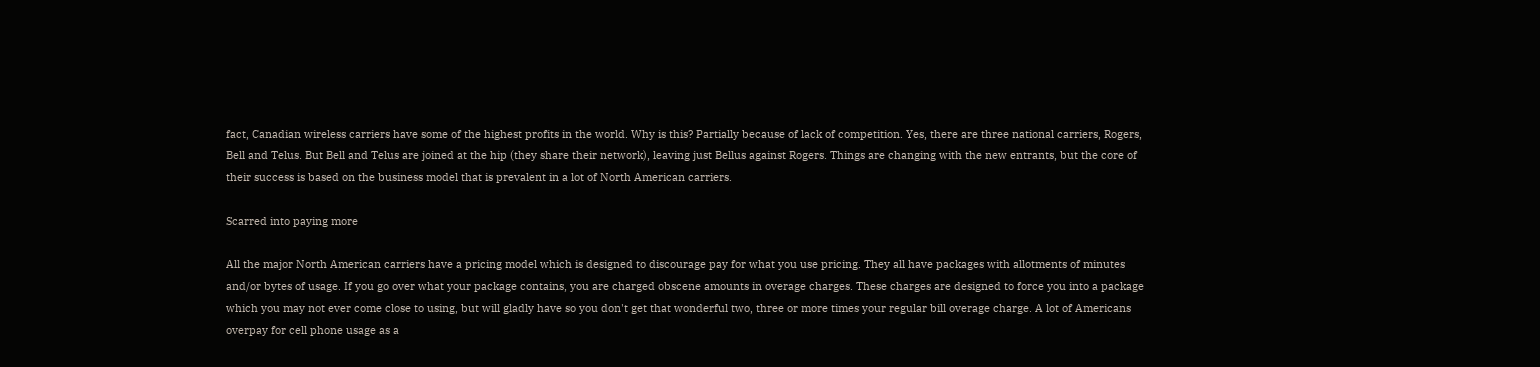fact, Canadian wireless carriers have some of the highest profits in the world. Why is this? Partially because of lack of competition. Yes, there are three national carriers, Rogers, Bell and Telus. But Bell and Telus are joined at the hip (they share their network), leaving just Bellus against Rogers. Things are changing with the new entrants, but the core of their success is based on the business model that is prevalent in a lot of North American carriers.

Scarred into paying more

All the major North American carriers have a pricing model which is designed to discourage pay for what you use pricing. They all have packages with allotments of minutes and/or bytes of usage. If you go over what your package contains, you are charged obscene amounts in overage charges. These charges are designed to force you into a package which you may not ever come close to using, but will gladly have so you don't get that wonderful two, three or more times your regular bill overage charge. A lot of Americans overpay for cell phone usage as a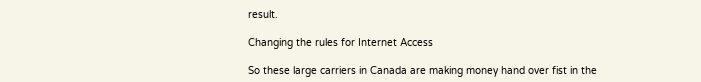result.

Changing the rules for Internet Access

So these large carriers in Canada are making money hand over fist in the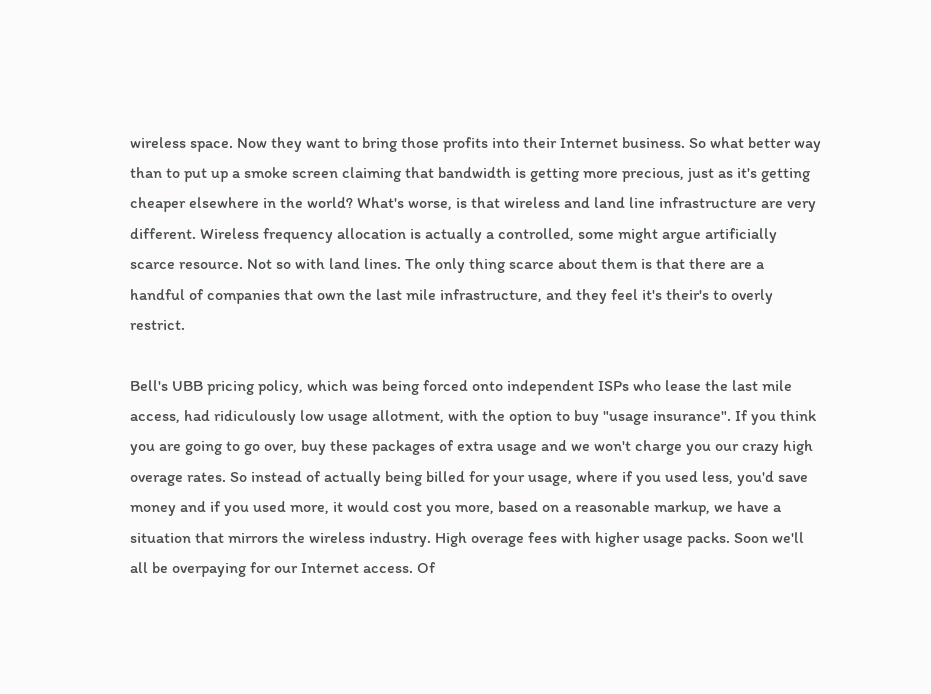wireless space. Now they want to bring those profits into their Internet business. So what better way than to put up a smoke screen claiming that bandwidth is getting more precious, just as it's getting cheaper elsewhere in the world? What's worse, is that wireless and land line infrastructure are very different. Wireless frequency allocation is actually a controlled, some might argue artificially scarce resource. Not so with land lines. The only thing scarce about them is that there are a handful of companies that own the last mile infrastructure, and they feel it's their's to overly restrict.

Bell's UBB pricing policy, which was being forced onto independent ISPs who lease the last mile access, had ridiculously low usage allotment, with the option to buy "usage insurance". If you think you are going to go over, buy these packages of extra usage and we won't charge you our crazy high overage rates. So instead of actually being billed for your usage, where if you used less, you'd save money and if you used more, it would cost you more, based on a reasonable markup, we have a situation that mirrors the wireless industry. High overage fees with higher usage packs. Soon we'll all be overpaying for our Internet access. Of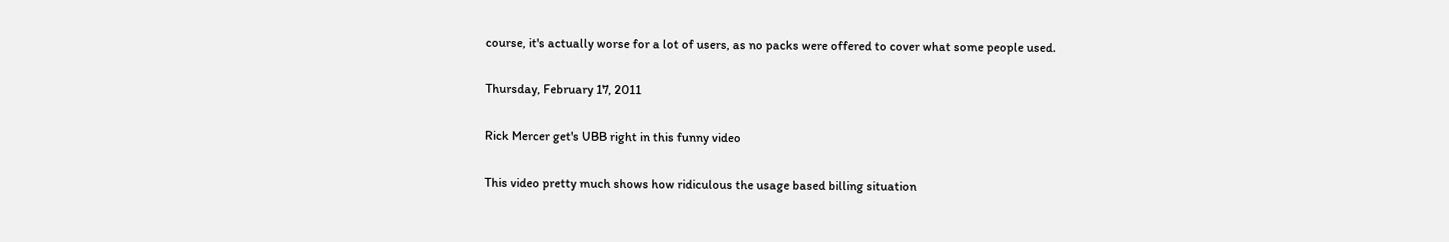course, it's actually worse for a lot of users, as no packs were offered to cover what some people used.

Thursday, February 17, 2011

Rick Mercer get's UBB right in this funny video

This video pretty much shows how ridiculous the usage based billing situation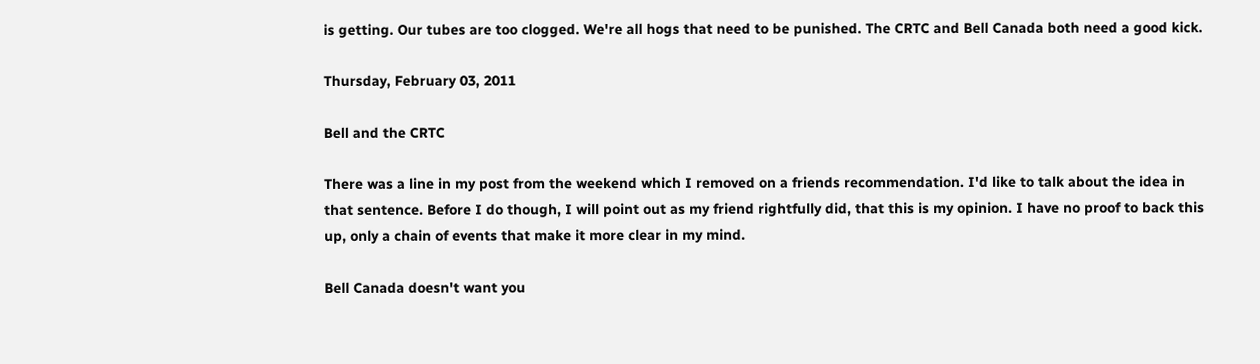is getting. Our tubes are too clogged. We're all hogs that need to be punished. The CRTC and Bell Canada both need a good kick.

Thursday, February 03, 2011

Bell and the CRTC

There was a line in my post from the weekend which I removed on a friends recommendation. I'd like to talk about the idea in that sentence. Before I do though, I will point out as my friend rightfully did, that this is my opinion. I have no proof to back this up, only a chain of events that make it more clear in my mind.

Bell Canada doesn't want you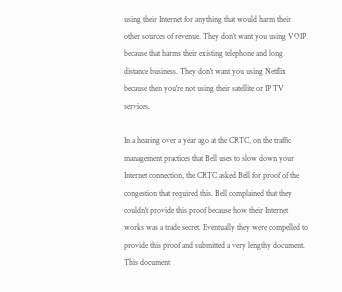using their Internet for anything that would harm their other sources of revenue. They don't want you using VOIP because that harms their existing telephone and long distance business. They don't want you using Netflix because then you're not using their satellite or IP TV services.

In a hearing over a year ago at the CRTC, on the traffic management practices that Bell uses to slow down your Internet connection, the CRTC asked Bell for proof of the congestion that required this. Bell complained that they couldn't provide this proof because how their Internet works was a trade secret. Eventually they were compelled to provide this proof and submitted a very lengthy document. This document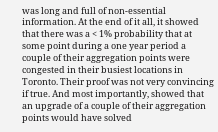was long and full of non-essential information. At the end of it all, it showed that there was a < 1% probability that at some point during a one year period a couple of their aggregation points were congested in their busiest locations in Toronto. Their proof was not very convincing if true. And most importantly, showed that an upgrade of a couple of their aggregation points would have solved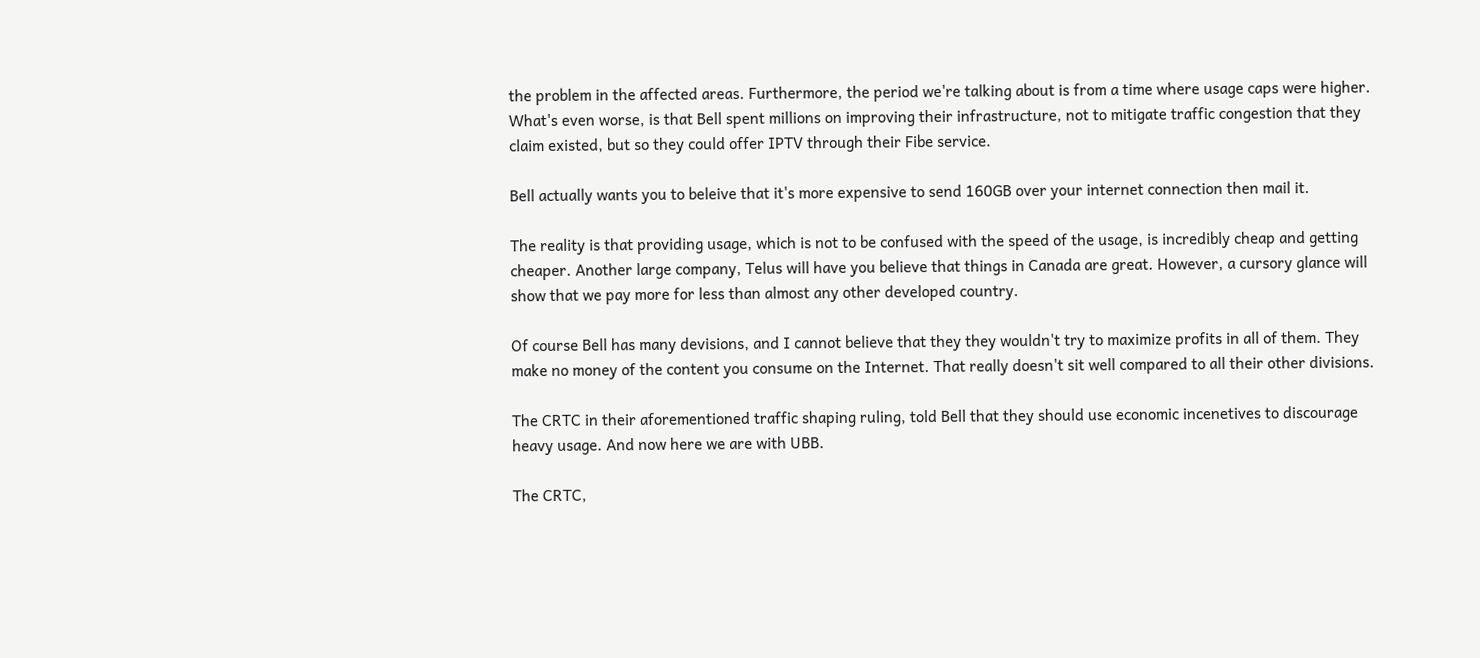the problem in the affected areas. Furthermore, the period we're talking about is from a time where usage caps were higher. What's even worse, is that Bell spent millions on improving their infrastructure, not to mitigate traffic congestion that they claim existed, but so they could offer IPTV through their Fibe service.

Bell actually wants you to beleive that it's more expensive to send 160GB over your internet connection then mail it.

The reality is that providing usage, which is not to be confused with the speed of the usage, is incredibly cheap and getting cheaper. Another large company, Telus will have you believe that things in Canada are great. However, a cursory glance will show that we pay more for less than almost any other developed country.

Of course Bell has many devisions, and I cannot believe that they they wouldn't try to maximize profits in all of them. They make no money of the content you consume on the Internet. That really doesn't sit well compared to all their other divisions.

The CRTC in their aforementioned traffic shaping ruling, told Bell that they should use economic incenetives to discourage heavy usage. And now here we are with UBB.

The CRTC,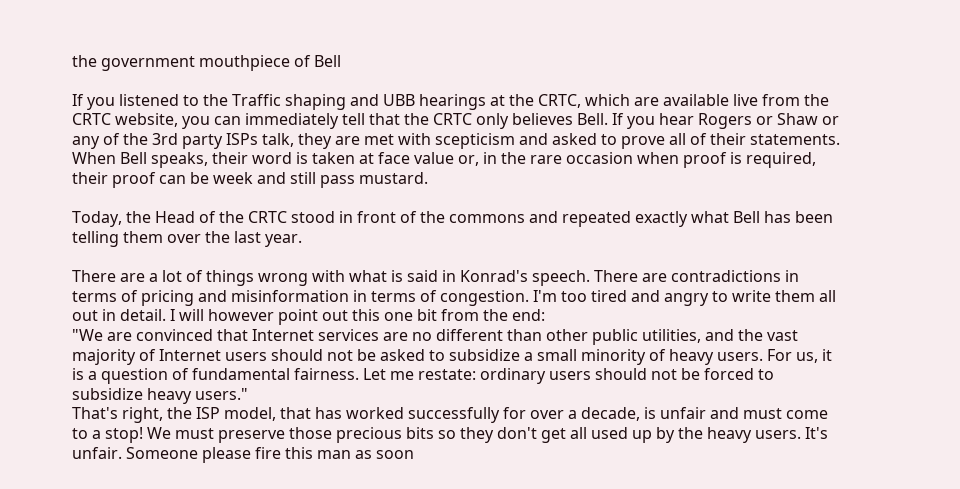the government mouthpiece of Bell

If you listened to the Traffic shaping and UBB hearings at the CRTC, which are available live from the CRTC website, you can immediately tell that the CRTC only believes Bell. If you hear Rogers or Shaw or any of the 3rd party ISPs talk, they are met with scepticism and asked to prove all of their statements. When Bell speaks, their word is taken at face value or, in the rare occasion when proof is required, their proof can be week and still pass mustard.

Today, the Head of the CRTC stood in front of the commons and repeated exactly what Bell has been telling them over the last year.

There are a lot of things wrong with what is said in Konrad's speech. There are contradictions in terms of pricing and misinformation in terms of congestion. I'm too tired and angry to write them all out in detail. I will however point out this one bit from the end:
"We are convinced that Internet services are no different than other public utilities, and the vast majority of Internet users should not be asked to subsidize a small minority of heavy users. For us, it is a question of fundamental fairness. Let me restate: ordinary users should not be forced to subsidize heavy users."
That's right, the ISP model, that has worked successfully for over a decade, is unfair and must come to a stop! We must preserve those precious bits so they don't get all used up by the heavy users. It's unfair. Someone please fire this man as soon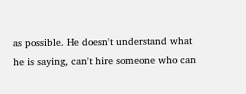as possible. He doesn't understand what he is saying, can't hire someone who can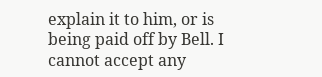explain it to him, or is being paid off by Bell. I cannot accept any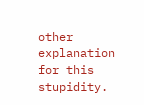other explanation for this stupidity.